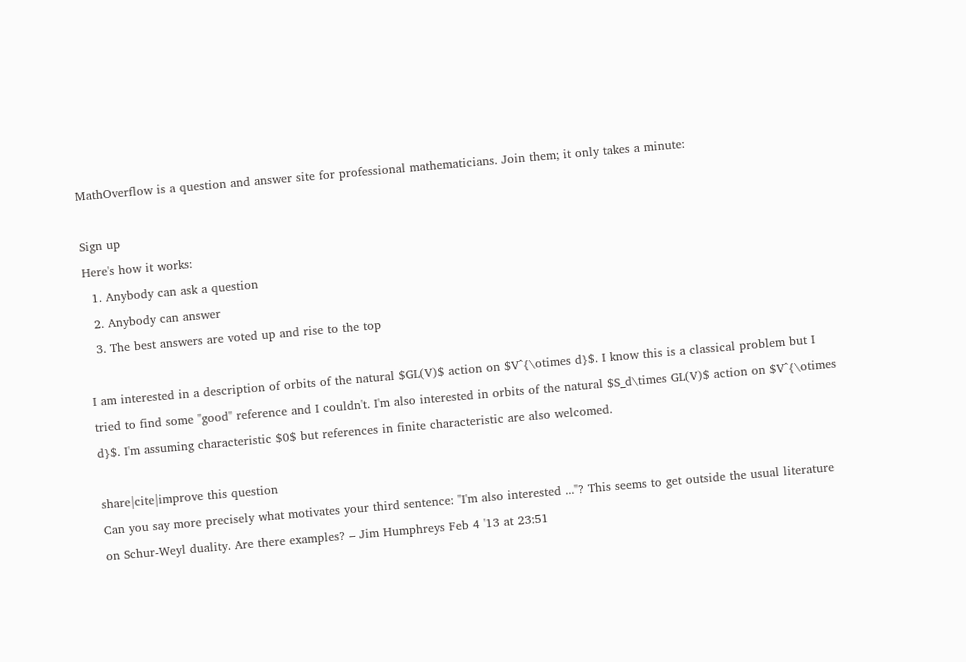MathOverflow is a question and answer site for professional mathematicians. Join them; it only takes a minute:

Sign up
Here's how it works:
  1. Anybody can ask a question
  2. Anybody can answer
  3. The best answers are voted up and rise to the top

I am interested in a description of orbits of the natural $GL(V)$ action on $V^{\otimes d}$. I know this is a classical problem but I tried to find some "good" reference and I couldn't. I'm also interested in orbits of the natural $S_d\times GL(V)$ action on $V^{\otimes d}$. I'm assuming characteristic $0$ but references in finite characteristic are also welcomed.

share|cite|improve this question
Can you say more precisely what motivates your third sentence: "I'm also interested ..."? This seems to get outside the usual literature on Schur-Weyl duality. Are there examples? – Jim Humphreys Feb 4 '13 at 23:51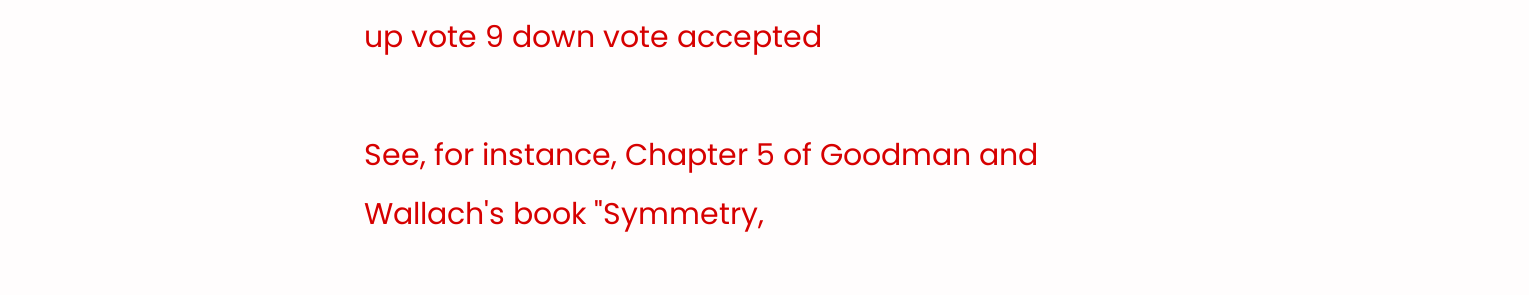up vote 9 down vote accepted

See, for instance, Chapter 5 of Goodman and Wallach's book "Symmetry,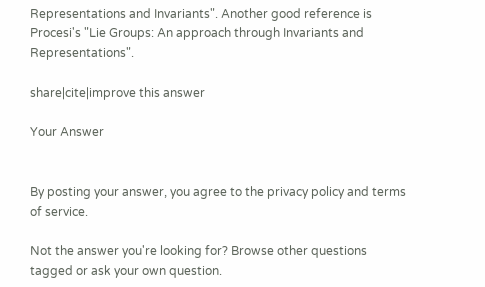Representations and Invariants". Another good reference is Procesi's "Lie Groups: An approach through Invariants and Representations".

share|cite|improve this answer

Your Answer


By posting your answer, you agree to the privacy policy and terms of service.

Not the answer you're looking for? Browse other questions tagged or ask your own question.